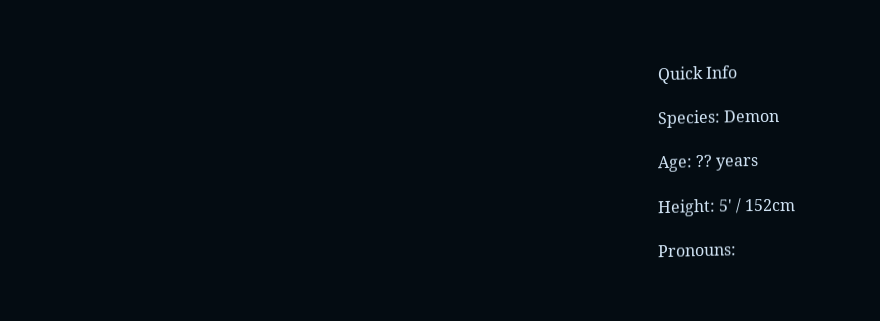Quick Info

Species: Demon

Age: ?? years

Height: 5' / 152cm

Pronouns: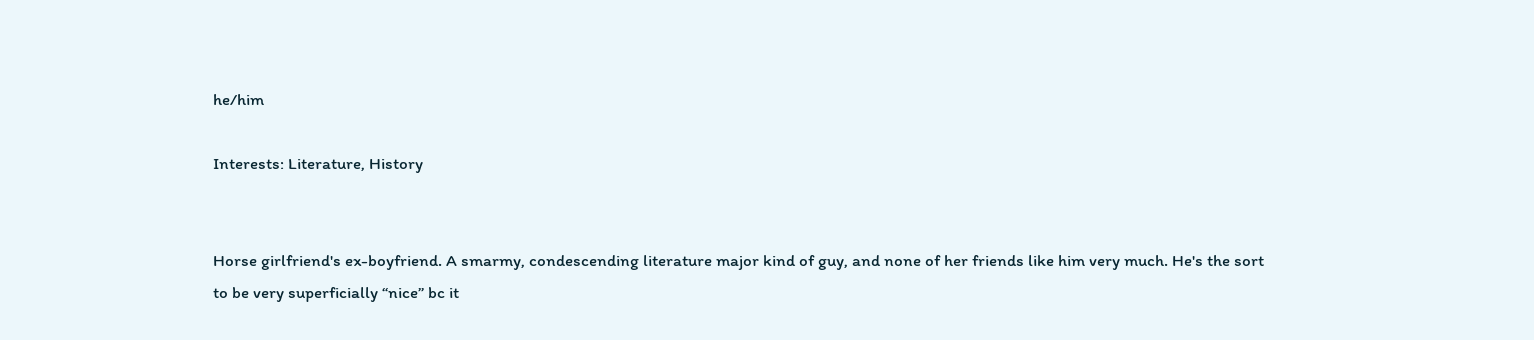he/him

Interests: Literature, History


Horse girlfriend's ex-boyfriend. A smarmy, condescending literature major kind of guy, and none of her friends like him very much. He's the sort to be very superficially “nice” bc it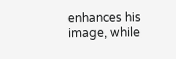enhances his image, while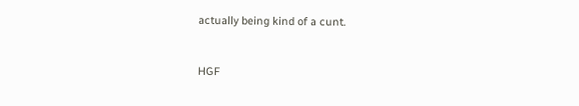actually being kind of a cunt.


HGF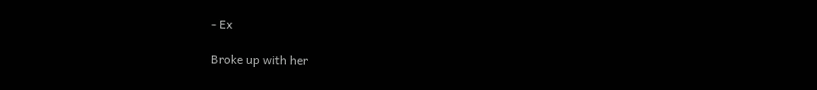- Ex

Broke up with her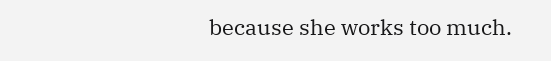because she works too much.